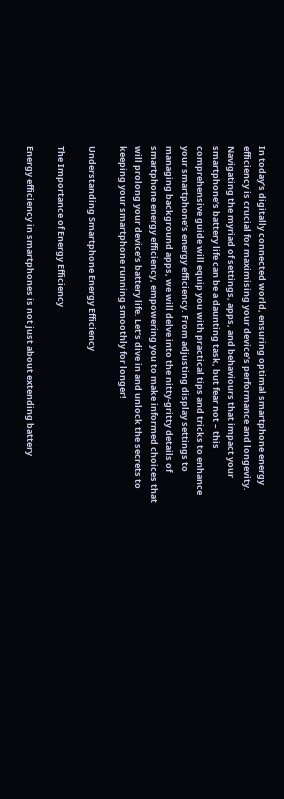In today’s digitally connected world, ensuring optimal smartphone energy efficiency is crucial for maximising your device’s performance and longevity. Navigating the myriad of settings, apps, and behaviours that impact your smartphone’s battery life can be a daunting task, but fear not – this comprehensive guide will equip you with practical tips and tricks to enhance your smartphone’s energy efficiency. From adjusting display settings to managing background apps, we will delve into the nitty-gritty details of smartphone energy efficiency, empowering you to make informed choices that will prolong your device’s battery life. Let’s dive in and unlock the secrets to keeping your smartphone running smoothly for longer!

Understanding Smartphone Energy Efficiency

The Importance of Energy Efficiency

Energy efficiency in smartphones is not just about extending battery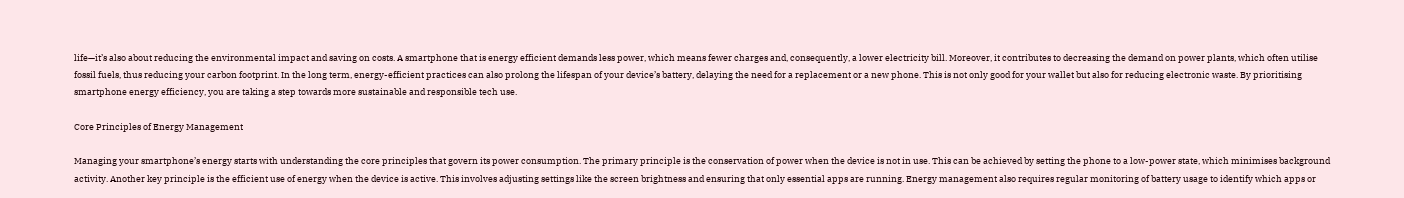life—it’s also about reducing the environmental impact and saving on costs. A smartphone that is energy efficient demands less power, which means fewer charges and, consequently, a lower electricity bill. Moreover, it contributes to decreasing the demand on power plants, which often utilise fossil fuels, thus reducing your carbon footprint. In the long term, energy-efficient practices can also prolong the lifespan of your device’s battery, delaying the need for a replacement or a new phone. This is not only good for your wallet but also for reducing electronic waste. By prioritising smartphone energy efficiency, you are taking a step towards more sustainable and responsible tech use.

Core Principles of Energy Management

Managing your smartphone’s energy starts with understanding the core principles that govern its power consumption. The primary principle is the conservation of power when the device is not in use. This can be achieved by setting the phone to a low-power state, which minimises background activity. Another key principle is the efficient use of energy when the device is active. This involves adjusting settings like the screen brightness and ensuring that only essential apps are running. Energy management also requires regular monitoring of battery usage to identify which apps or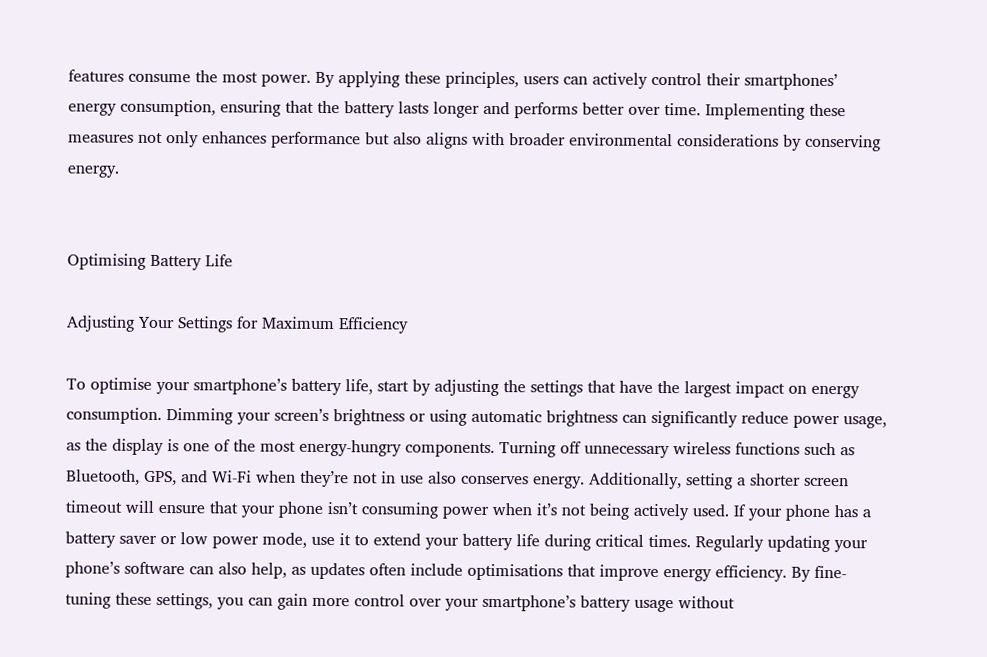features consume the most power. By applying these principles, users can actively control their smartphones’ energy consumption, ensuring that the battery lasts longer and performs better over time. Implementing these measures not only enhances performance but also aligns with broader environmental considerations by conserving energy.


Optimising Battery Life

Adjusting Your Settings for Maximum Efficiency

To optimise your smartphone’s battery life, start by adjusting the settings that have the largest impact on energy consumption. Dimming your screen’s brightness or using automatic brightness can significantly reduce power usage, as the display is one of the most energy-hungry components. Turning off unnecessary wireless functions such as Bluetooth, GPS, and Wi-Fi when they’re not in use also conserves energy. Additionally, setting a shorter screen timeout will ensure that your phone isn’t consuming power when it’s not being actively used. If your phone has a battery saver or low power mode, use it to extend your battery life during critical times. Regularly updating your phone’s software can also help, as updates often include optimisations that improve energy efficiency. By fine-tuning these settings, you can gain more control over your smartphone’s battery usage without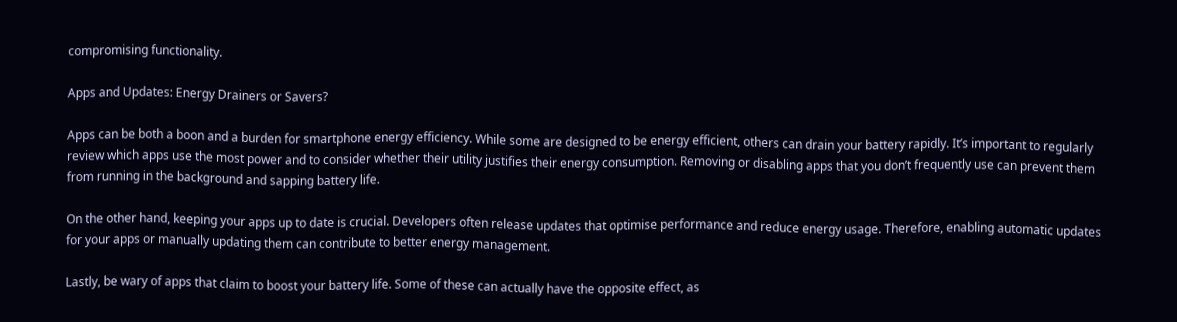compromising functionality.

Apps and Updates: Energy Drainers or Savers?

Apps can be both a boon and a burden for smartphone energy efficiency. While some are designed to be energy efficient, others can drain your battery rapidly. It’s important to regularly review which apps use the most power and to consider whether their utility justifies their energy consumption. Removing or disabling apps that you don’t frequently use can prevent them from running in the background and sapping battery life.

On the other hand, keeping your apps up to date is crucial. Developers often release updates that optimise performance and reduce energy usage. Therefore, enabling automatic updates for your apps or manually updating them can contribute to better energy management.

Lastly, be wary of apps that claim to boost your battery life. Some of these can actually have the opposite effect, as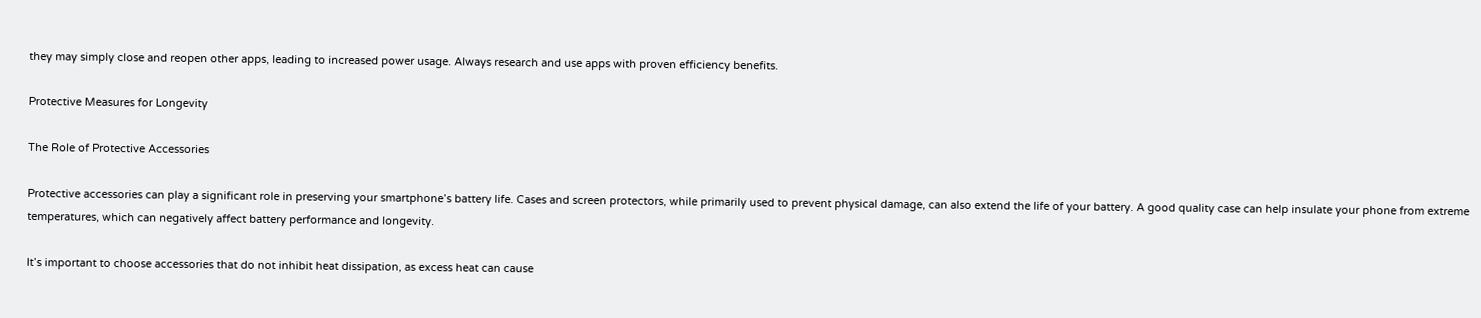they may simply close and reopen other apps, leading to increased power usage. Always research and use apps with proven efficiency benefits.

Protective Measures for Longevity

The Role of Protective Accessories

Protective accessories can play a significant role in preserving your smartphone’s battery life. Cases and screen protectors, while primarily used to prevent physical damage, can also extend the life of your battery. A good quality case can help insulate your phone from extreme temperatures, which can negatively affect battery performance and longevity.

It’s important to choose accessories that do not inhibit heat dissipation, as excess heat can cause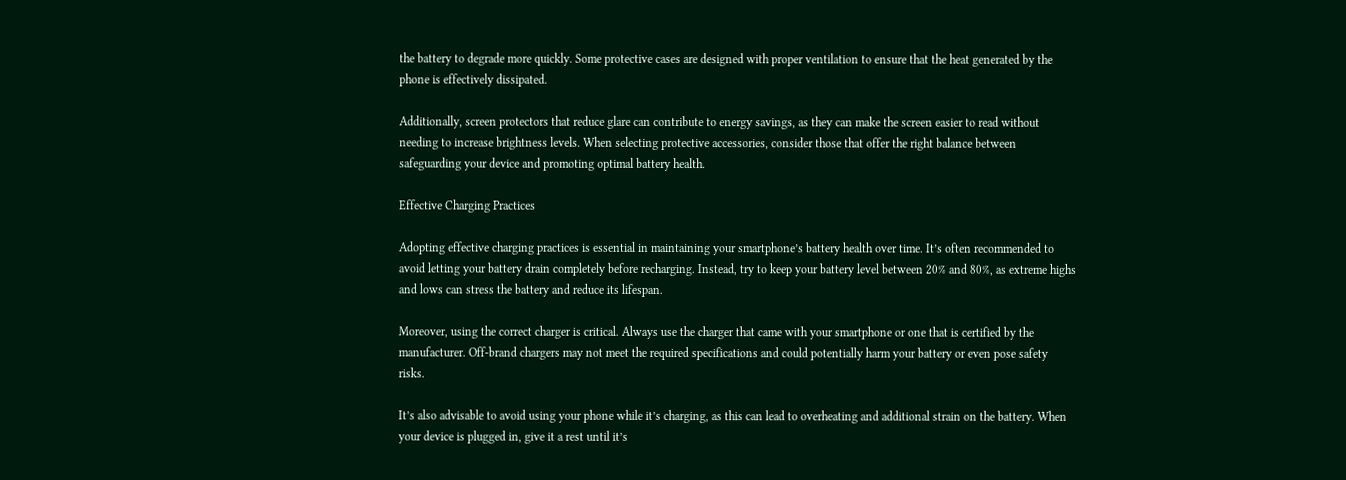the battery to degrade more quickly. Some protective cases are designed with proper ventilation to ensure that the heat generated by the phone is effectively dissipated.

Additionally, screen protectors that reduce glare can contribute to energy savings, as they can make the screen easier to read without needing to increase brightness levels. When selecting protective accessories, consider those that offer the right balance between safeguarding your device and promoting optimal battery health.

Effective Charging Practices

Adopting effective charging practices is essential in maintaining your smartphone’s battery health over time. It’s often recommended to avoid letting your battery drain completely before recharging. Instead, try to keep your battery level between 20% and 80%, as extreme highs and lows can stress the battery and reduce its lifespan.

Moreover, using the correct charger is critical. Always use the charger that came with your smartphone or one that is certified by the manufacturer. Off-brand chargers may not meet the required specifications and could potentially harm your battery or even pose safety risks.

It’s also advisable to avoid using your phone while it’s charging, as this can lead to overheating and additional strain on the battery. When your device is plugged in, give it a rest until it’s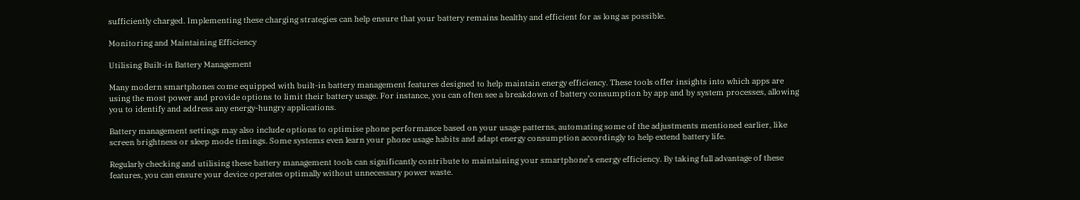sufficiently charged. Implementing these charging strategies can help ensure that your battery remains healthy and efficient for as long as possible.

Monitoring and Maintaining Efficiency

Utilising Built-in Battery Management

Many modern smartphones come equipped with built-in battery management features designed to help maintain energy efficiency. These tools offer insights into which apps are using the most power and provide options to limit their battery usage. For instance, you can often see a breakdown of battery consumption by app and by system processes, allowing you to identify and address any energy-hungry applications.

Battery management settings may also include options to optimise phone performance based on your usage patterns, automating some of the adjustments mentioned earlier, like screen brightness or sleep mode timings. Some systems even learn your phone usage habits and adapt energy consumption accordingly to help extend battery life.

Regularly checking and utilising these battery management tools can significantly contribute to maintaining your smartphone’s energy efficiency. By taking full advantage of these features, you can ensure your device operates optimally without unnecessary power waste.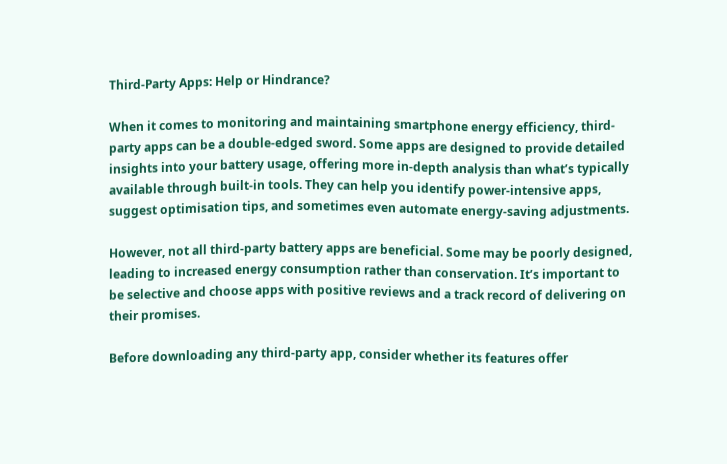Third-Party Apps: Help or Hindrance?

When it comes to monitoring and maintaining smartphone energy efficiency, third-party apps can be a double-edged sword. Some apps are designed to provide detailed insights into your battery usage, offering more in-depth analysis than what’s typically available through built-in tools. They can help you identify power-intensive apps, suggest optimisation tips, and sometimes even automate energy-saving adjustments.

However, not all third-party battery apps are beneficial. Some may be poorly designed, leading to increased energy consumption rather than conservation. It’s important to be selective and choose apps with positive reviews and a track record of delivering on their promises.

Before downloading any third-party app, consider whether its features offer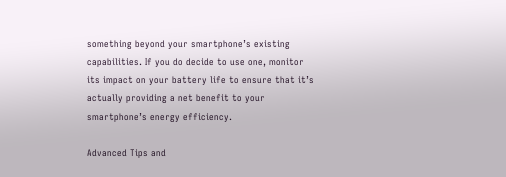something beyond your smartphone’s existing capabilities. If you do decide to use one, monitor its impact on your battery life to ensure that it’s actually providing a net benefit to your smartphone’s energy efficiency.

Advanced Tips and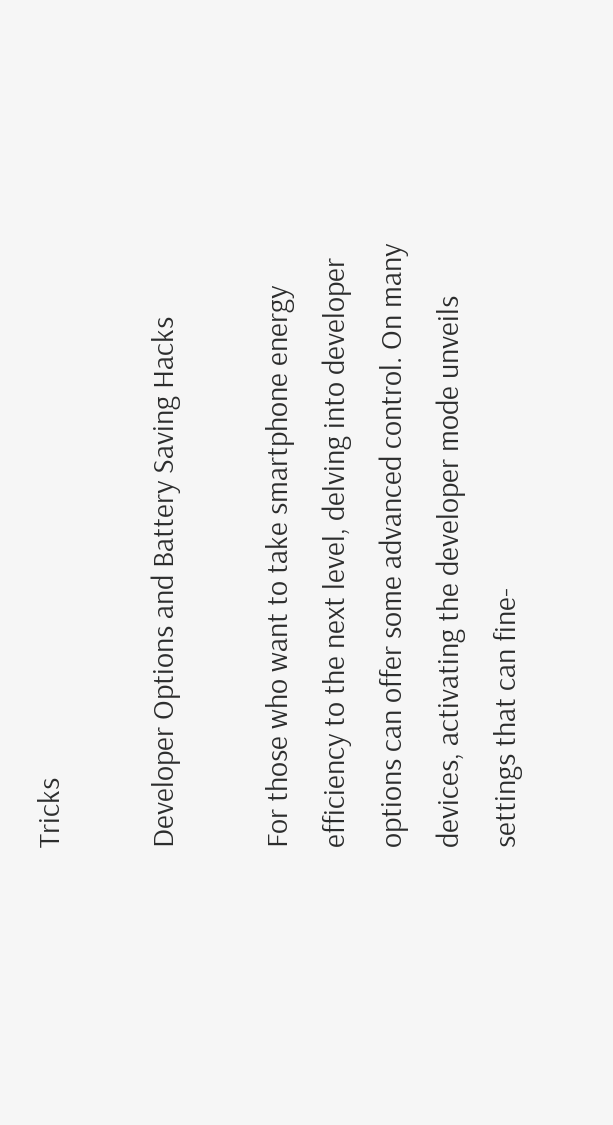Tricks

Developer Options and Battery Saving Hacks

For those who want to take smartphone energy efficiency to the next level, delving into developer options can offer some advanced control. On many devices, activating the developer mode unveils settings that can fine-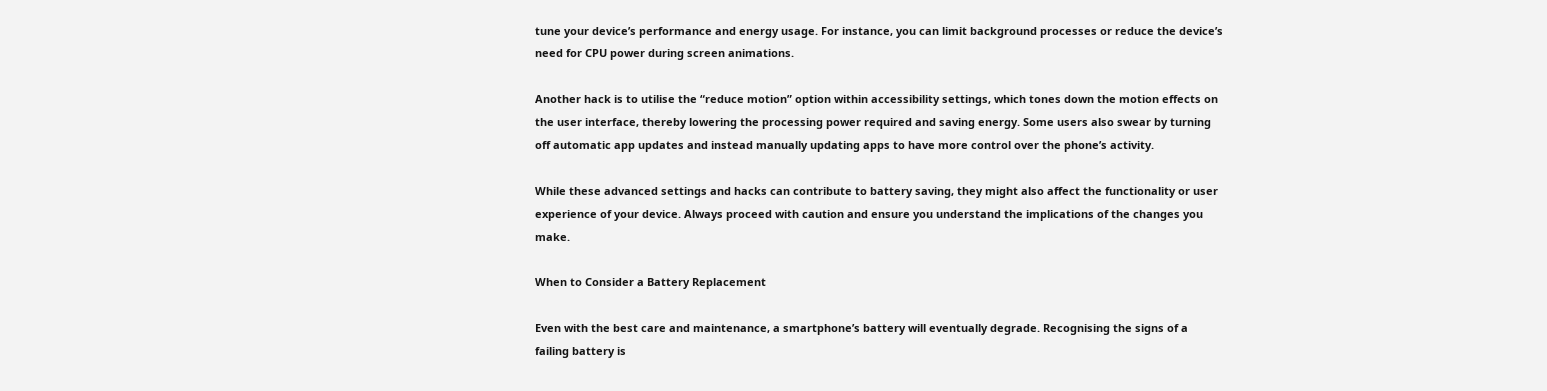tune your device’s performance and energy usage. For instance, you can limit background processes or reduce the device’s need for CPU power during screen animations.

Another hack is to utilise the “reduce motion” option within accessibility settings, which tones down the motion effects on the user interface, thereby lowering the processing power required and saving energy. Some users also swear by turning off automatic app updates and instead manually updating apps to have more control over the phone’s activity.

While these advanced settings and hacks can contribute to battery saving, they might also affect the functionality or user experience of your device. Always proceed with caution and ensure you understand the implications of the changes you make.

When to Consider a Battery Replacement

Even with the best care and maintenance, a smartphone’s battery will eventually degrade. Recognising the signs of a failing battery is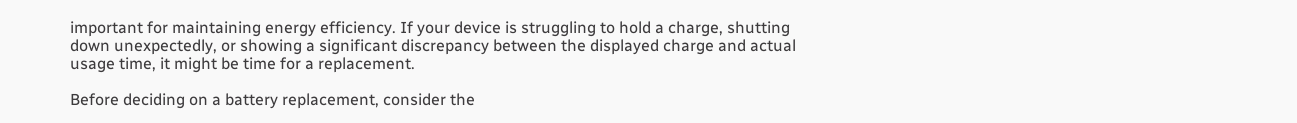important for maintaining energy efficiency. If your device is struggling to hold a charge, shutting down unexpectedly, or showing a significant discrepancy between the displayed charge and actual usage time, it might be time for a replacement.

Before deciding on a battery replacement, consider the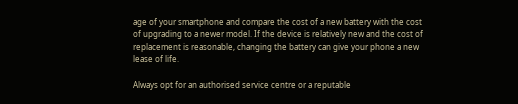age of your smartphone and compare the cost of a new battery with the cost of upgrading to a newer model. If the device is relatively new and the cost of replacement is reasonable, changing the battery can give your phone a new lease of life.

Always opt for an authorised service centre or a reputable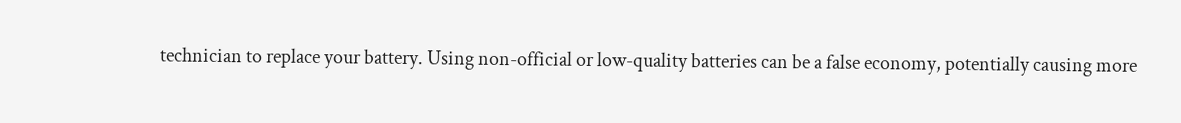technician to replace your battery. Using non-official or low-quality batteries can be a false economy, potentially causing more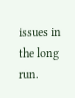issues in the long run.